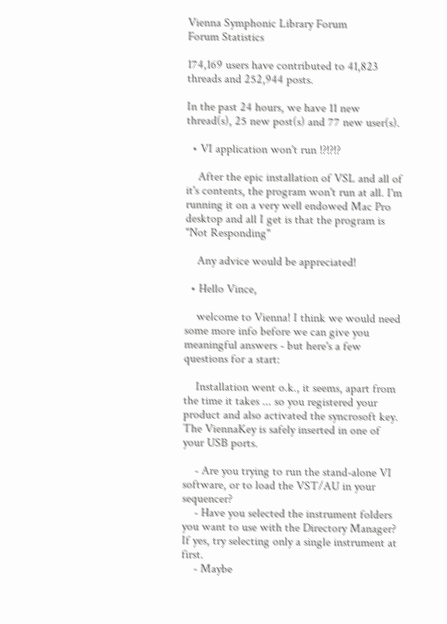Vienna Symphonic Library Forum
Forum Statistics

174,169 users have contributed to 41,823 threads and 252,944 posts.

In the past 24 hours, we have 11 new thread(s), 25 new post(s) and 77 new user(s).

  • VI application won't run !?!?!?

    After the epic installation of VSL and all of it's contents, the program won't run at all. I'm running it on a very well endowed Mac Pro desktop and all I get is that the program is "Not Responding"

    Any advice would be appreciated!

  • Hello Vince,

    welcome to Vienna! I think we would need some more info before we can give you meaningful answers - but here's a few questions for a start:

    Installation went o.k., it seems, apart from the time it takes ... so you registered your product and also activated the syncrosoft key. The ViennaKey is safely inserted in one of your USB ports.

    - Are you trying to run the stand-alone VI software, or to load the VST/AU in your sequencer?
    - Have you selected the instrument folders you want to use with the Directory Manager? If yes, try selecting only a single instrument at first.
    - Maybe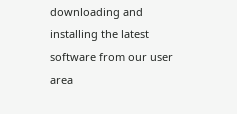downloading and installing the latest software from our user area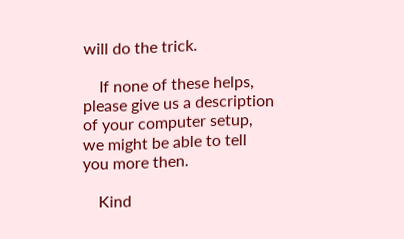will do the trick.

    If none of these helps, please give us a description of your computer setup, we might be able to tell you more then.

    Kind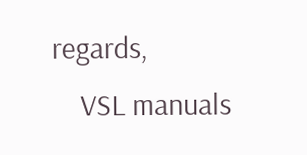regards,
    VSL manuals